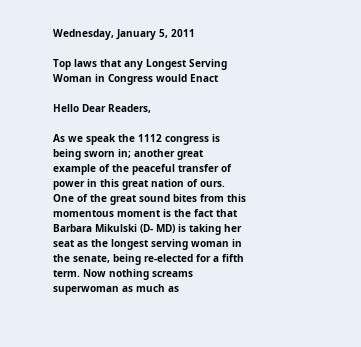Wednesday, January 5, 2011

Top laws that any Longest Serving Woman in Congress would Enact

Hello Dear Readers,

As we speak the 1112 congress is being sworn in; another great example of the peaceful transfer of power in this great nation of ours. One of the great sound bites from this momentous moment is the fact that Barbara Mikulski (D- MD) is taking her seat as the longest serving woman in the senate, being re-elected for a fifth term. Now nothing screams superwoman as much as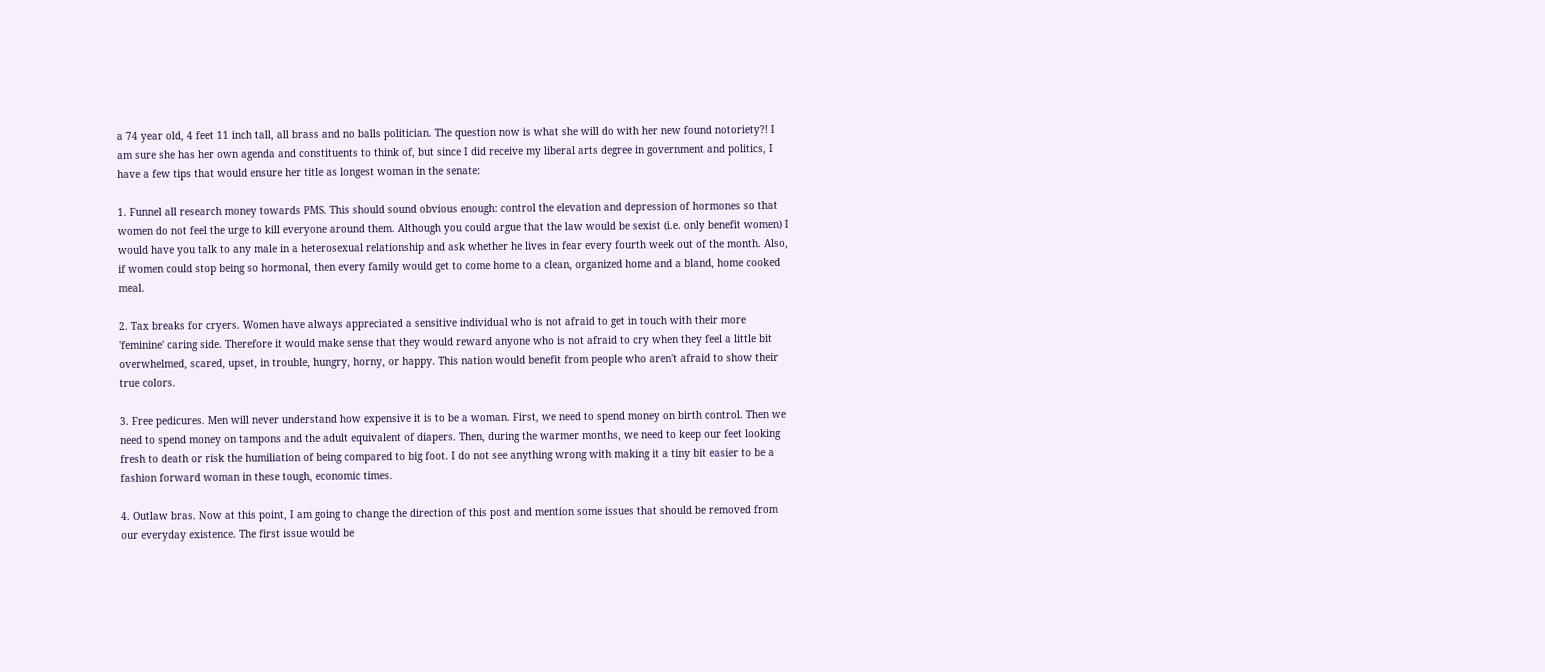a 74 year old, 4 feet 11 inch tall, all brass and no balls politician. The question now is what she will do with her new found notoriety?! I am sure she has her own agenda and constituents to think of, but since I did receive my liberal arts degree in government and politics, I have a few tips that would ensure her title as longest woman in the senate:

1. Funnel all research money towards PMS. This should sound obvious enough: control the elevation and depression of hormones so that women do not feel the urge to kill everyone around them. Although you could argue that the law would be sexist (i.e. only benefit women) I would have you talk to any male in a heterosexual relationship and ask whether he lives in fear every fourth week out of the month. Also, if women could stop being so hormonal, then every family would get to come home to a clean, organized home and a bland, home cooked meal.

2. Tax breaks for cryers. Women have always appreciated a sensitive individual who is not afraid to get in touch with their more 'feminine' caring side. Therefore it would make sense that they would reward anyone who is not afraid to cry when they feel a little bit overwhelmed, scared, upset, in trouble, hungry, horny, or happy. This nation would benefit from people who aren't afraid to show their true colors.

3. Free pedicures. Men will never understand how expensive it is to be a woman. First, we need to spend money on birth control. Then we need to spend money on tampons and the adult equivalent of diapers. Then, during the warmer months, we need to keep our feet looking fresh to death or risk the humiliation of being compared to big foot. I do not see anything wrong with making it a tiny bit easier to be a fashion forward woman in these tough, economic times.

4. Outlaw bras. Now at this point, I am going to change the direction of this post and mention some issues that should be removed from our everyday existence. The first issue would be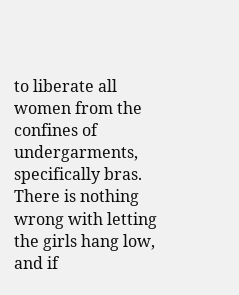to liberate all women from the confines of undergarments, specifically bras. There is nothing wrong with letting the girls hang low, and if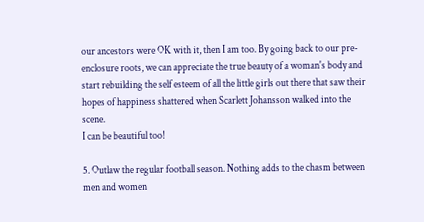our ancestors were OK with it, then I am too. By going back to our pre- enclosure roots, we can appreciate the true beauty of a woman's body and start rebuilding the self esteem of all the little girls out there that saw their hopes of happiness shattered when Scarlett Johansson walked into the scene.
I can be beautiful too!

5. Outlaw the regular football season. Nothing adds to the chasm between men and women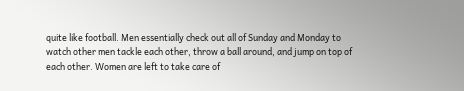quite like football. Men essentially check out all of Sunday and Monday to watch other men tackle each other, throw a ball around, and jump on top of each other. Women are left to take care of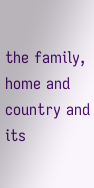the family, home and country and its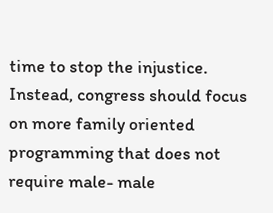time to stop the injustice. Instead, congress should focus on more family oriented programming that does not require male- male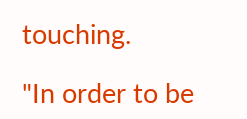touching.

"In order to be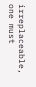irreplaceable, one must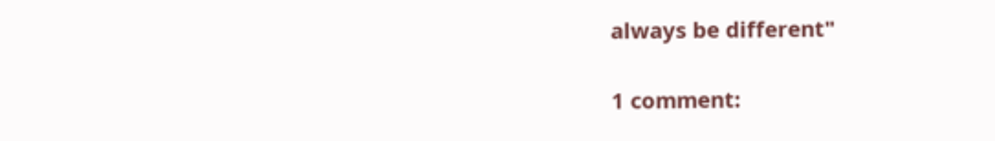always be different"

1 comment: